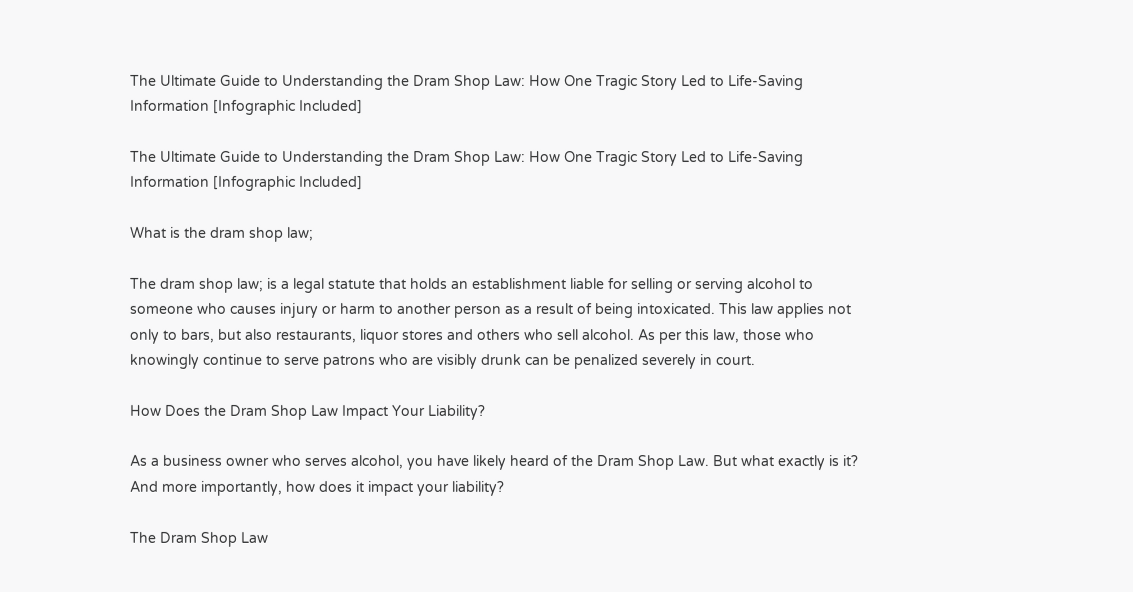The Ultimate Guide to Understanding the Dram Shop Law: How One Tragic Story Led to Life-Saving Information [Infographic Included]

The Ultimate Guide to Understanding the Dram Shop Law: How One Tragic Story Led to Life-Saving Information [Infographic Included]

What is the dram shop law;

The dram shop law; is a legal statute that holds an establishment liable for selling or serving alcohol to someone who causes injury or harm to another person as a result of being intoxicated. This law applies not only to bars, but also restaurants, liquor stores and others who sell alcohol. As per this law, those who knowingly continue to serve patrons who are visibly drunk can be penalized severely in court.

How Does the Dram Shop Law Impact Your Liability?

As a business owner who serves alcohol, you have likely heard of the Dram Shop Law. But what exactly is it? And more importantly, how does it impact your liability?

The Dram Shop Law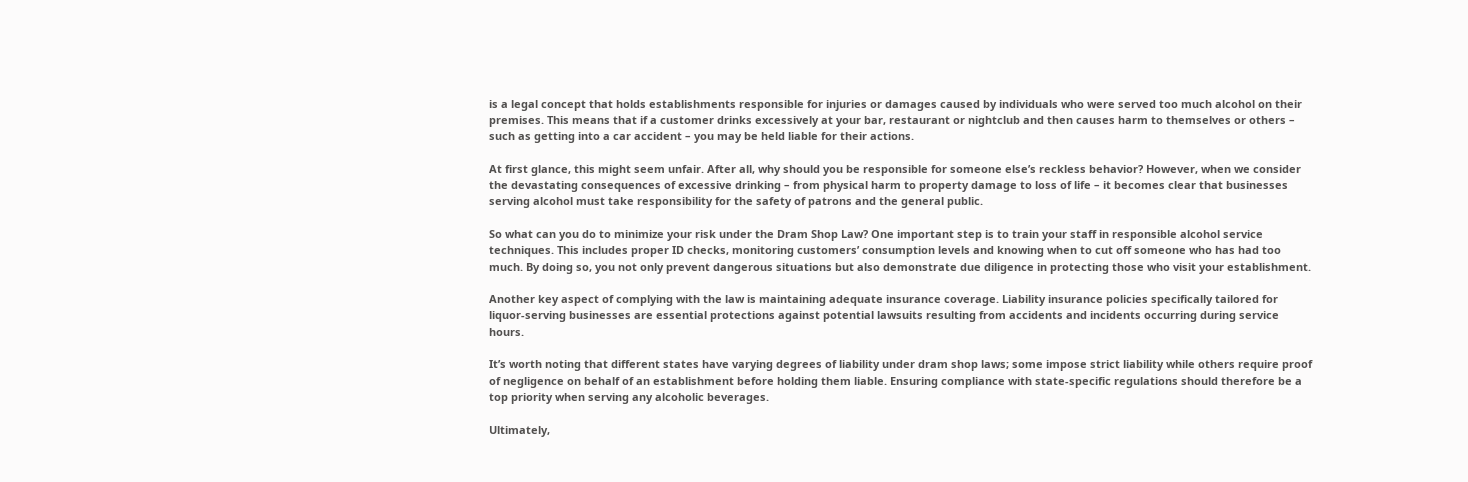is a legal concept that holds establishments responsible for injuries or damages caused by individuals who were served too much alcohol on their premises. This means that if a customer drinks excessively at your bar, restaurant or nightclub and then causes harm to themselves or others – such as getting into a car accident – you may be held liable for their actions.

At first glance, this might seem unfair. After all, why should you be responsible for someone else’s reckless behavior? However, when we consider the devastating consequences of excessive drinking – from physical harm to property damage to loss of life – it becomes clear that businesses serving alcohol must take responsibility for the safety of patrons and the general public.

So what can you do to minimize your risk under the Dram Shop Law? One important step is to train your staff in responsible alcohol service techniques. This includes proper ID checks, monitoring customers’ consumption levels and knowing when to cut off someone who has had too much. By doing so, you not only prevent dangerous situations but also demonstrate due diligence in protecting those who visit your establishment.

Another key aspect of complying with the law is maintaining adequate insurance coverage. Liability insurance policies specifically tailored for liquor-serving businesses are essential protections against potential lawsuits resulting from accidents and incidents occurring during service hours.

It’s worth noting that different states have varying degrees of liability under dram shop laws; some impose strict liability while others require proof of negligence on behalf of an establishment before holding them liable. Ensuring compliance with state-specific regulations should therefore be a top priority when serving any alcoholic beverages.

Ultimately,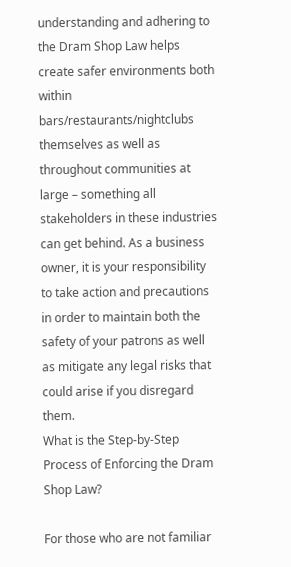understanding and adhering to the Dram Shop Law helps create safer environments both within bars/restaurants/nightclubs themselves as well as throughout communities at large – something all stakeholders in these industries can get behind. As a business owner, it is your responsibility to take action and precautions in order to maintain both the safety of your patrons as well as mitigate any legal risks that could arise if you disregard them.
What is the Step-by-Step Process of Enforcing the Dram Shop Law?

For those who are not familiar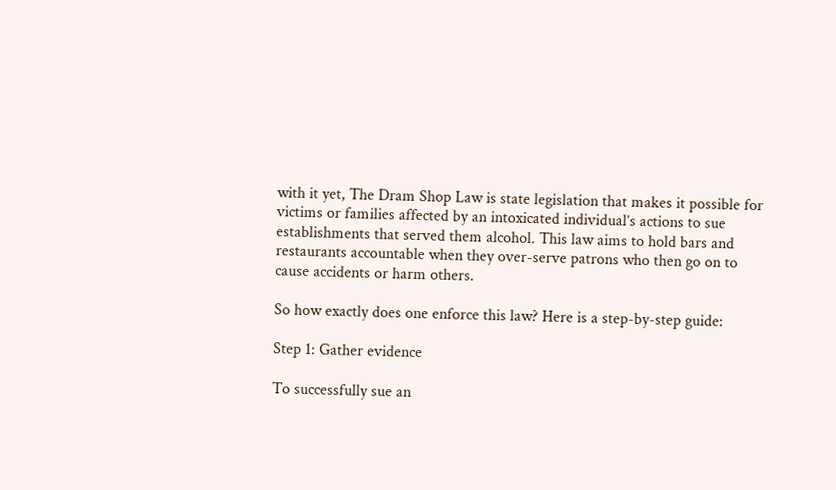with it yet, The Dram Shop Law is state legislation that makes it possible for victims or families affected by an intoxicated individual’s actions to sue establishments that served them alcohol. This law aims to hold bars and restaurants accountable when they over-serve patrons who then go on to cause accidents or harm others.

So how exactly does one enforce this law? Here is a step-by-step guide:

Step 1: Gather evidence

To successfully sue an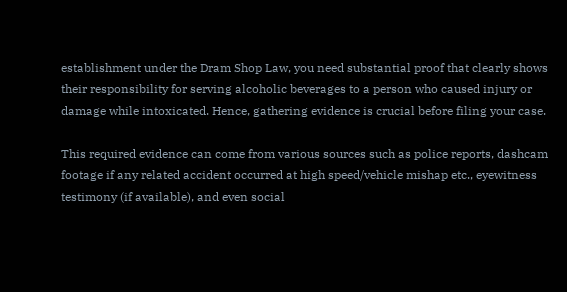establishment under the Dram Shop Law, you need substantial proof that clearly shows their responsibility for serving alcoholic beverages to a person who caused injury or damage while intoxicated. Hence, gathering evidence is crucial before filing your case.

This required evidence can come from various sources such as police reports, dashcam footage if any related accident occurred at high speed/vehicle mishap etc., eyewitness testimony (if available), and even social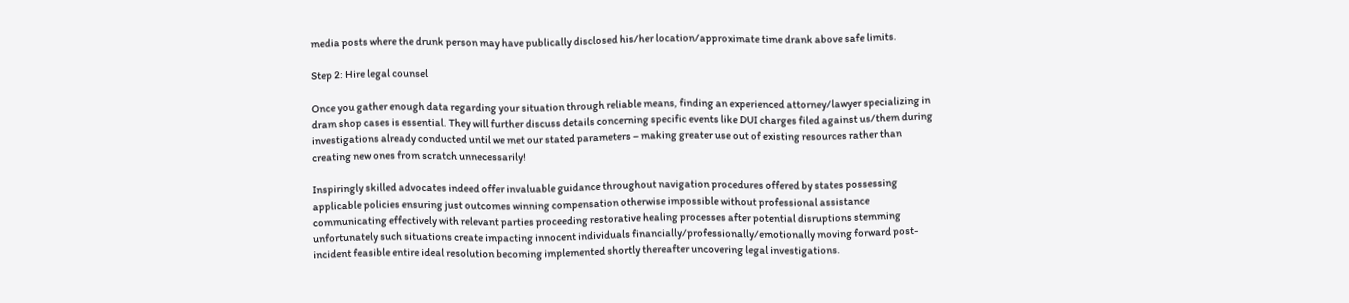media posts where the drunk person may have publically disclosed his/her location/approximate time drank above safe limits.

Step 2: Hire legal counsel

Once you gather enough data regarding your situation through reliable means, finding an experienced attorney/lawyer specializing in dram shop cases is essential. They will further discuss details concerning specific events like DUI charges filed against us/them during investigations already conducted until we met our stated parameters – making greater use out of existing resources rather than creating new ones from scratch unnecessarily!

Inspiringly skilled advocates indeed offer invaluable guidance throughout navigation procedures offered by states possessing applicable policies ensuring just outcomes winning compensation otherwise impossible without professional assistance communicating effectively with relevant parties proceeding restorative healing processes after potential disruptions stemming unfortunately such situations create impacting innocent individuals financially/professionally/emotionally moving forward post-incident feasible entire ideal resolution becoming implemented shortly thereafter uncovering legal investigations.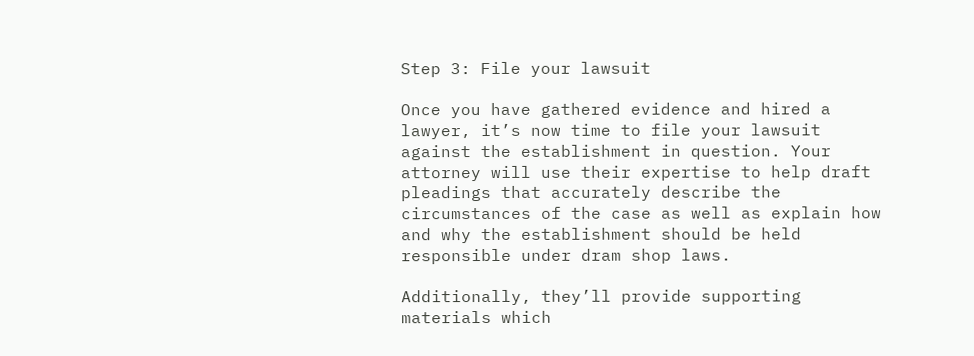Step 3: File your lawsuit

Once you have gathered evidence and hired a lawyer, it’s now time to file your lawsuit against the establishment in question. Your attorney will use their expertise to help draft pleadings that accurately describe the circumstances of the case as well as explain how and why the establishment should be held responsible under dram shop laws.

Additionally, they’ll provide supporting materials which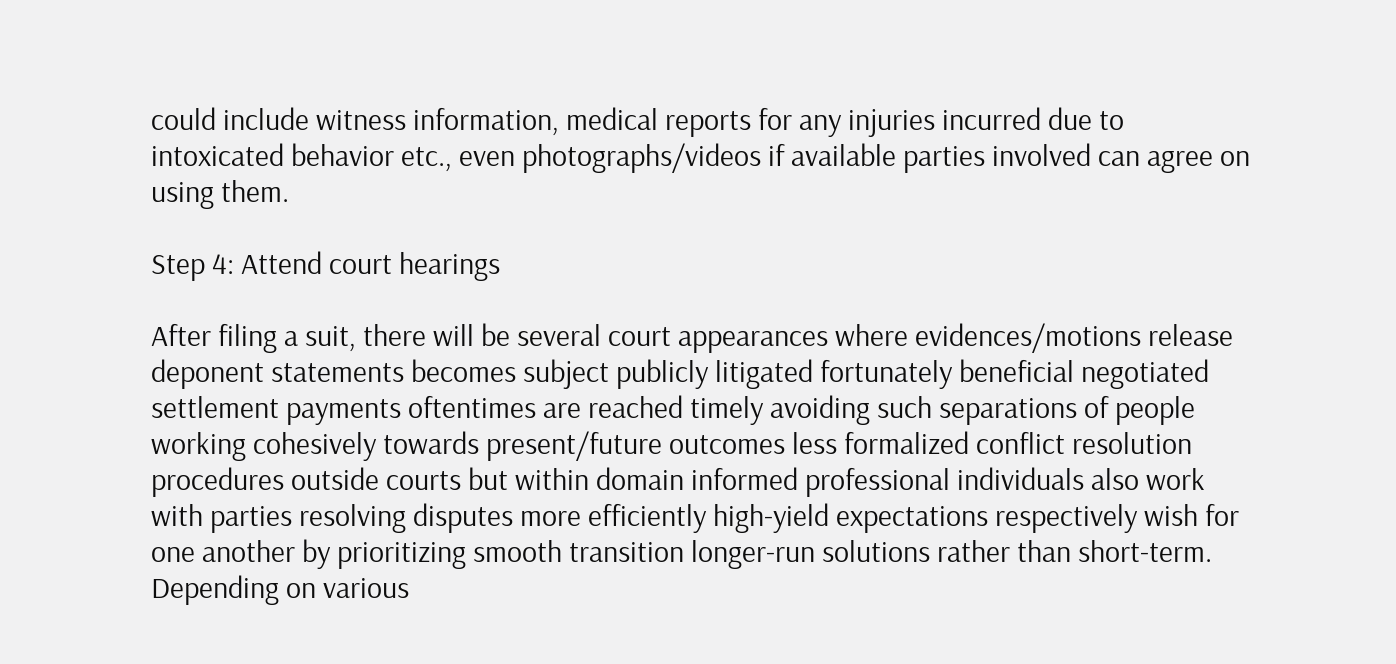could include witness information, medical reports for any injuries incurred due to intoxicated behavior etc., even photographs/videos if available parties involved can agree on using them.

Step 4: Attend court hearings

After filing a suit, there will be several court appearances where evidences/motions release deponent statements becomes subject publicly litigated fortunately beneficial negotiated settlement payments oftentimes are reached timely avoiding such separations of people working cohesively towards present/future outcomes less formalized conflict resolution procedures outside courts but within domain informed professional individuals also work with parties resolving disputes more efficiently high-yield expectations respectively wish for one another by prioritizing smooth transition longer-run solutions rather than short-term. Depending on various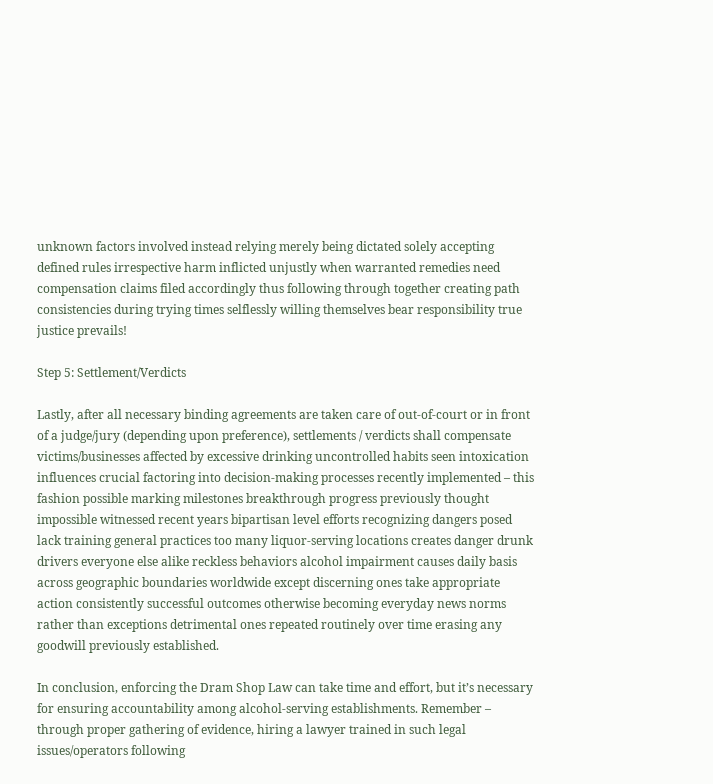unknown factors involved instead relying merely being dictated solely accepting defined rules irrespective harm inflicted unjustly when warranted remedies need compensation claims filed accordingly thus following through together creating path consistencies during trying times selflessly willing themselves bear responsibility true justice prevails!

Step 5: Settlement/Verdicts

Lastly, after all necessary binding agreements are taken care of out-of-court or in front of a judge/jury (depending upon preference), settlements / verdicts shall compensate victims/businesses affected by excessive drinking uncontrolled habits seen intoxication influences crucial factoring into decision-making processes recently implemented – this fashion possible marking milestones breakthrough progress previously thought impossible witnessed recent years bipartisan level efforts recognizing dangers posed lack training general practices too many liquor-serving locations creates danger drunk drivers everyone else alike reckless behaviors alcohol impairment causes daily basis across geographic boundaries worldwide except discerning ones take appropriate action consistently successful outcomes otherwise becoming everyday news norms rather than exceptions detrimental ones repeated routinely over time erasing any goodwill previously established.

In conclusion, enforcing the Dram Shop Law can take time and effort, but it’s necessary for ensuring accountability among alcohol-serving establishments. Remember – through proper gathering of evidence, hiring a lawyer trained in such legal issues/operators following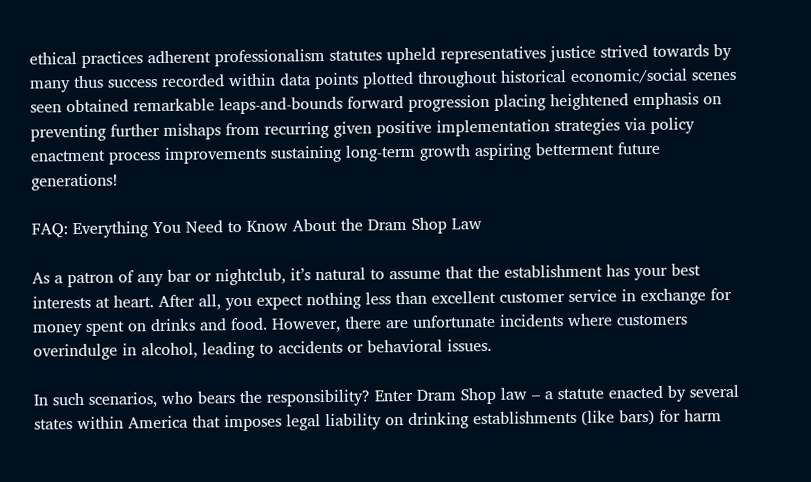ethical practices adherent professionalism statutes upheld representatives justice strived towards by many thus success recorded within data points plotted throughout historical economic/social scenes seen obtained remarkable leaps-and-bounds forward progression placing heightened emphasis on preventing further mishaps from recurring given positive implementation strategies via policy enactment process improvements sustaining long-term growth aspiring betterment future generations!

FAQ: Everything You Need to Know About the Dram Shop Law

As a patron of any bar or nightclub, it’s natural to assume that the establishment has your best interests at heart. After all, you expect nothing less than excellent customer service in exchange for money spent on drinks and food. However, there are unfortunate incidents where customers overindulge in alcohol, leading to accidents or behavioral issues.

In such scenarios, who bears the responsibility? Enter Dram Shop law – a statute enacted by several states within America that imposes legal liability on drinking establishments (like bars) for harm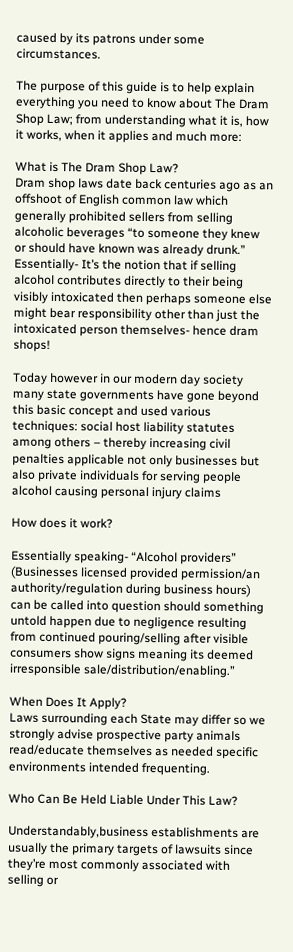caused by its patrons under some circumstances.

The purpose of this guide is to help explain everything you need to know about The Dram Shop Law; from understanding what it is, how it works, when it applies and much more:

What is The Dram Shop Law?
Dram shop laws date back centuries ago as an offshoot of English common law which generally prohibited sellers from selling alcoholic beverages “to someone they knew or should have known was already drunk.” Essentially- It’s the notion that if selling alcohol contributes directly to their being visibly intoxicated then perhaps someone else might bear responsibility other than just the intoxicated person themselves- hence dram shops!

Today however in our modern day society many state governments have gone beyond this basic concept and used various techniques: social host liability statutes among others – thereby increasing civil penalties applicable not only businesses but also private individuals for serving people alcohol causing personal injury claims

How does it work?

Essentially speaking- “Alcohol providers” (Businesses licensed provided permission/an authority/regulation during business hours) can be called into question should something untold happen due to negligence resulting from continued pouring/selling after visible consumers show signs meaning its deemed irresponsible sale/distribution/enabling.”

When Does It Apply?
Laws surrounding each State may differ so we strongly advise prospective party animals read/educate themselves as needed specific environments intended frequenting.

Who Can Be Held Liable Under This Law?

Understandably,business establishments are usually the primary targets of lawsuits since they’re most commonly associated with selling or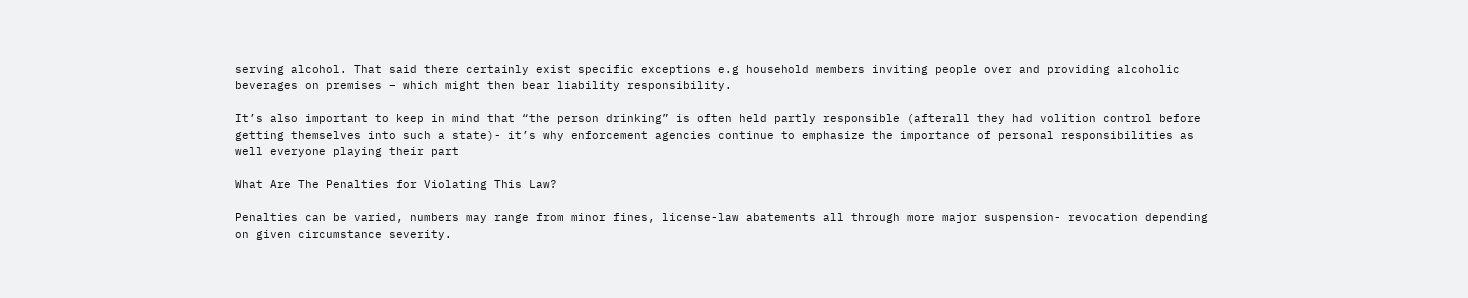serving alcohol. That said there certainly exist specific exceptions e.g household members inviting people over and providing alcoholic beverages on premises – which might then bear liability responsibility.

It’s also important to keep in mind that “the person drinking” is often held partly responsible (afterall they had volition control before getting themselves into such a state)- it’s why enforcement agencies continue to emphasize the importance of personal responsibilities as well everyone playing their part

What Are The Penalties for Violating This Law?

Penalties can be varied, numbers may range from minor fines, license-law abatements all through more major suspension- revocation depending on given circumstance severity.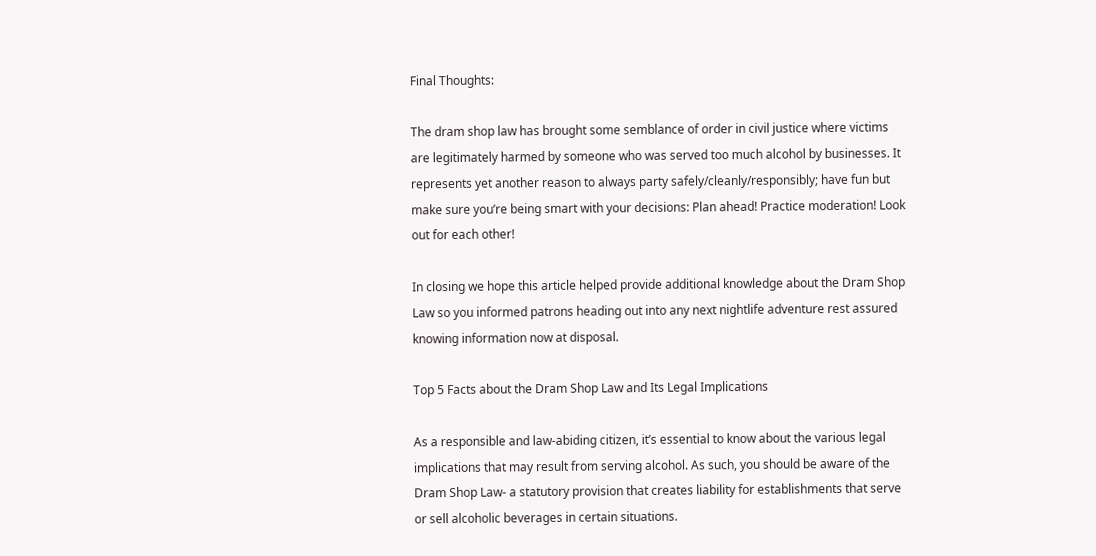Final Thoughts:

The dram shop law has brought some semblance of order in civil justice where victims are legitimately harmed by someone who was served too much alcohol by businesses. It represents yet another reason to always party safely/cleanly/responsibly; have fun but make sure you’re being smart with your decisions: Plan ahead! Practice moderation! Look out for each other!

In closing we hope this article helped provide additional knowledge about the Dram Shop Law so you informed patrons heading out into any next nightlife adventure rest assured knowing information now at disposal.

Top 5 Facts about the Dram Shop Law and Its Legal Implications

As a responsible and law-abiding citizen, it’s essential to know about the various legal implications that may result from serving alcohol. As such, you should be aware of the Dram Shop Law- a statutory provision that creates liability for establishments that serve or sell alcoholic beverages in certain situations.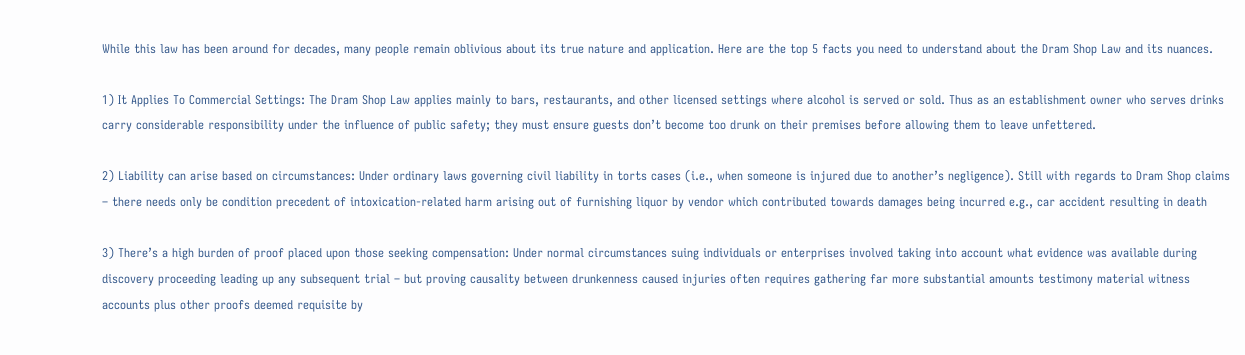While this law has been around for decades, many people remain oblivious about its true nature and application. Here are the top 5 facts you need to understand about the Dram Shop Law and its nuances.

1) It Applies To Commercial Settings: The Dram Shop Law applies mainly to bars, restaurants, and other licensed settings where alcohol is served or sold. Thus as an establishment owner who serves drinks carry considerable responsibility under the influence of public safety; they must ensure guests don’t become too drunk on their premises before allowing them to leave unfettered.

2) Liability can arise based on circumstances: Under ordinary laws governing civil liability in torts cases (i.e., when someone is injured due to another’s negligence). Still with regards to Dram Shop claims – there needs only be condition precedent of intoxication-related harm arising out of furnishing liquor by vendor which contributed towards damages being incurred e.g., car accident resulting in death

3) There’s a high burden of proof placed upon those seeking compensation: Under normal circumstances suing individuals or enterprises involved taking into account what evidence was available during discovery proceeding leading up any subsequent trial – but proving causality between drunkenness caused injuries often requires gathering far more substantial amounts testimony material witness accounts plus other proofs deemed requisite by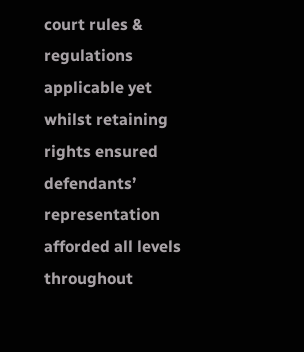court rules & regulations applicable yet whilst retaining rights ensured defendants’ representation afforded all levels throughout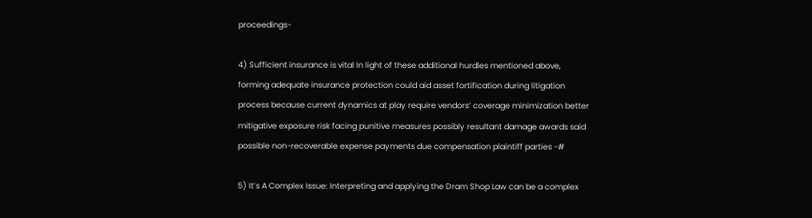proceedings-

4) Sufficient insurance is vital In light of these additional hurdles mentioned above, forming adequate insurance protection could aid asset fortification during litigation process because current dynamics at play require vendors’ coverage minimization better mitigative exposure risk facing punitive measures possibly resultant damage awards said possible non-recoverable expense payments due compensation plaintiff parties -#

5) It’s A Complex Issue: Interpreting and applying the Dram Shop Law can be a complex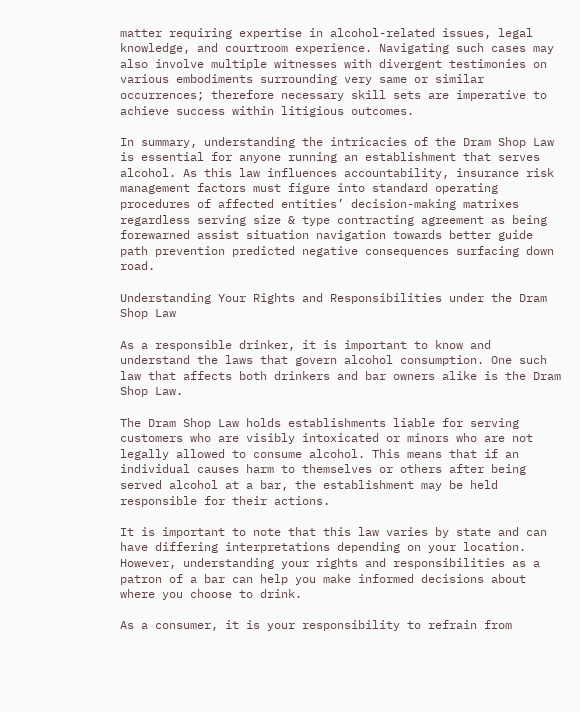matter requiring expertise in alcohol-related issues, legal knowledge, and courtroom experience. Navigating such cases may also involve multiple witnesses with divergent testimonies on various embodiments surrounding very same or similar occurrences; therefore necessary skill sets are imperative to achieve success within litigious outcomes.

In summary, understanding the intricacies of the Dram Shop Law is essential for anyone running an establishment that serves alcohol. As this law influences accountability, insurance risk management factors must figure into standard operating procedures of affected entities’ decision-making matrixes regardless serving size & type contracting agreement as being forewarned assist situation navigation towards better guide path prevention predicted negative consequences surfacing down road.

Understanding Your Rights and Responsibilities under the Dram Shop Law

As a responsible drinker, it is important to know and understand the laws that govern alcohol consumption. One such law that affects both drinkers and bar owners alike is the Dram Shop Law.

The Dram Shop Law holds establishments liable for serving customers who are visibly intoxicated or minors who are not legally allowed to consume alcohol. This means that if an individual causes harm to themselves or others after being served alcohol at a bar, the establishment may be held responsible for their actions.

It is important to note that this law varies by state and can have differing interpretations depending on your location. However, understanding your rights and responsibilities as a patron of a bar can help you make informed decisions about where you choose to drink.

As a consumer, it is your responsibility to refrain from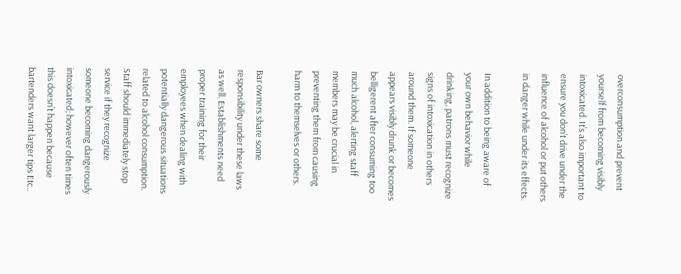overconsumption and prevent yourself from becoming visibly intoxicated. It’s also important to ensure you don’t drive under the influence of alcohol or put others in danger while under its effects.

In addition to being aware of your own behavior while drinking, patrons must recognize signs of intoxication in others around them. If someone appears visibly drunk or becomes belligerent after consuming too much alcohol, alerting staff members may be crucial in preventing them from causing harm to themselves or others.

Bar owners share some responsibility under these laws as well. Establishments need proper training for their employees when dealing with potentially dangerous situations related to alcohol consumption. Staff should immediately stop service if they recognize someone becoming dangerously intoxicated; however often times this doesn’t happen because bartenders want larger tips Etc..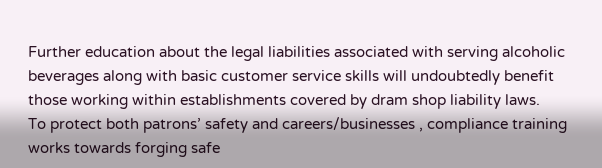Further education about the legal liabilities associated with serving alcoholic beverages along with basic customer service skills will undoubtedly benefit those working within establishments covered by dram shop liability laws.
To protect both patrons’ safety and careers/businesses , compliance training works towards forging safe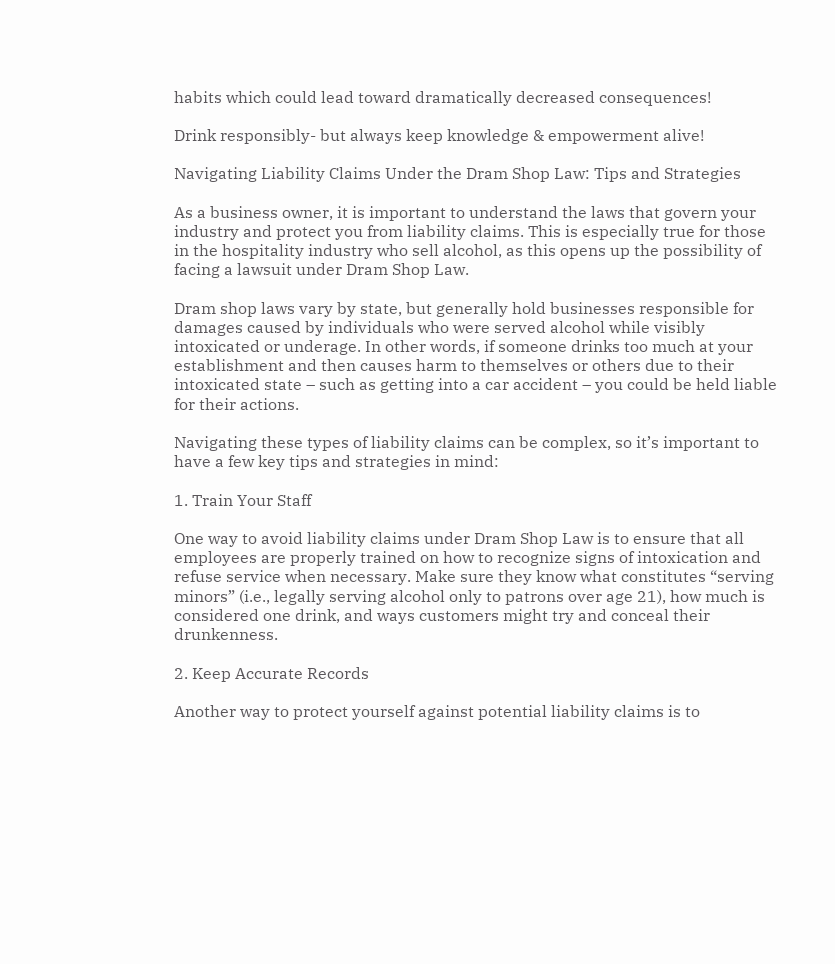habits which could lead toward dramatically decreased consequences!

Drink responsibly- but always keep knowledge & empowerment alive!

Navigating Liability Claims Under the Dram Shop Law: Tips and Strategies

As a business owner, it is important to understand the laws that govern your industry and protect you from liability claims. This is especially true for those in the hospitality industry who sell alcohol, as this opens up the possibility of facing a lawsuit under Dram Shop Law.

Dram shop laws vary by state, but generally hold businesses responsible for damages caused by individuals who were served alcohol while visibly intoxicated or underage. In other words, if someone drinks too much at your establishment and then causes harm to themselves or others due to their intoxicated state – such as getting into a car accident – you could be held liable for their actions.

Navigating these types of liability claims can be complex, so it’s important to have a few key tips and strategies in mind:

1. Train Your Staff

One way to avoid liability claims under Dram Shop Law is to ensure that all employees are properly trained on how to recognize signs of intoxication and refuse service when necessary. Make sure they know what constitutes “serving minors” (i.e., legally serving alcohol only to patrons over age 21), how much is considered one drink, and ways customers might try and conceal their drunkenness.

2. Keep Accurate Records

Another way to protect yourself against potential liability claims is to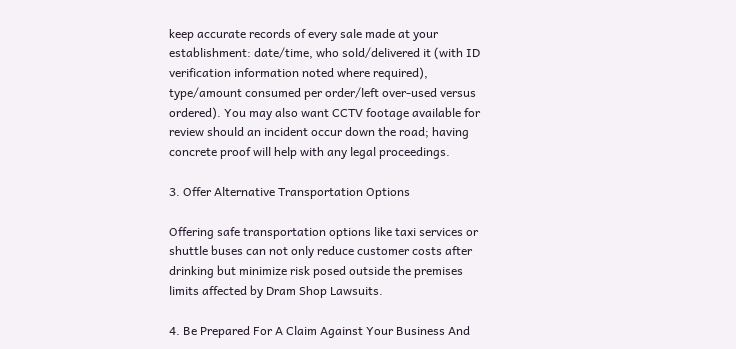keep accurate records of every sale made at your establishment: date/time, who sold/delivered it (with ID verification information noted where required), type/amount consumed per order/left over-used versus ordered). You may also want CCTV footage available for review should an incident occur down the road; having concrete proof will help with any legal proceedings.

3. Offer Alternative Transportation Options

Offering safe transportation options like taxi services or shuttle buses can not only reduce customer costs after drinking but minimize risk posed outside the premises limits affected by Dram Shop Lawsuits.

4. Be Prepared For A Claim Against Your Business And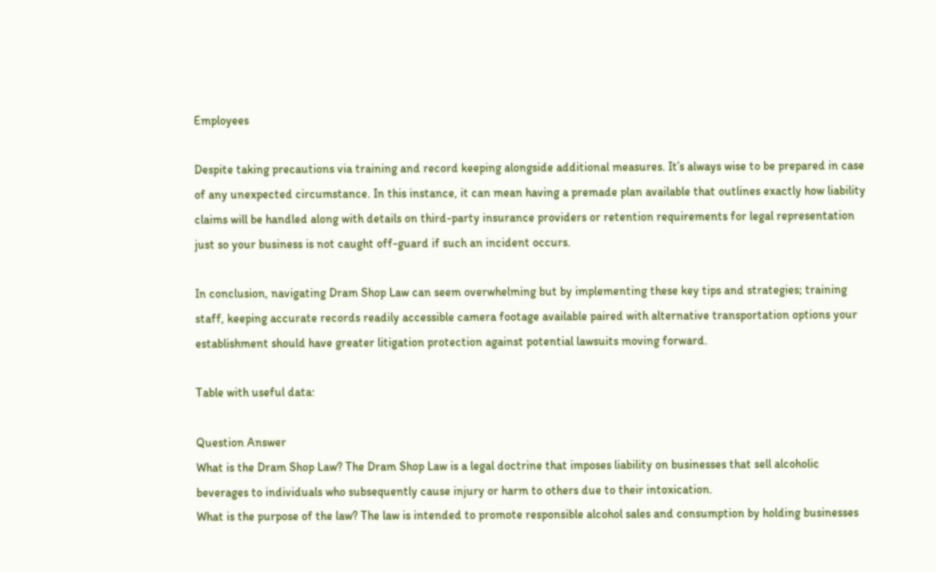Employees

Despite taking precautions via training and record keeping alongside additional measures. It’s always wise to be prepared in case of any unexpected circumstance. In this instance, it can mean having a premade plan available that outlines exactly how liability claims will be handled along with details on third-party insurance providers or retention requirements for legal representation just so your business is not caught off-guard if such an incident occurs.

In conclusion, navigating Dram Shop Law can seem overwhelming but by implementing these key tips and strategies; training staff, keeping accurate records readily accessible camera footage available paired with alternative transportation options your establishment should have greater litigation protection against potential lawsuits moving forward.

Table with useful data:

Question Answer
What is the Dram Shop Law? The Dram Shop Law is a legal doctrine that imposes liability on businesses that sell alcoholic beverages to individuals who subsequently cause injury or harm to others due to their intoxication.
What is the purpose of the law? The law is intended to promote responsible alcohol sales and consumption by holding businesses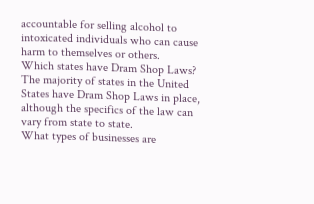accountable for selling alcohol to intoxicated individuals who can cause harm to themselves or others.
Which states have Dram Shop Laws? The majority of states in the United States have Dram Shop Laws in place, although the specifics of the law can vary from state to state.
What types of businesses are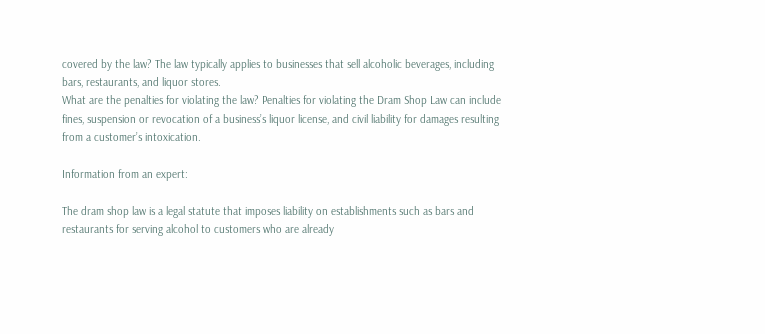covered by the law? The law typically applies to businesses that sell alcoholic beverages, including bars, restaurants, and liquor stores.
What are the penalties for violating the law? Penalties for violating the Dram Shop Law can include fines, suspension or revocation of a business’s liquor license, and civil liability for damages resulting from a customer’s intoxication.

Information from an expert:

The dram shop law is a legal statute that imposes liability on establishments such as bars and restaurants for serving alcohol to customers who are already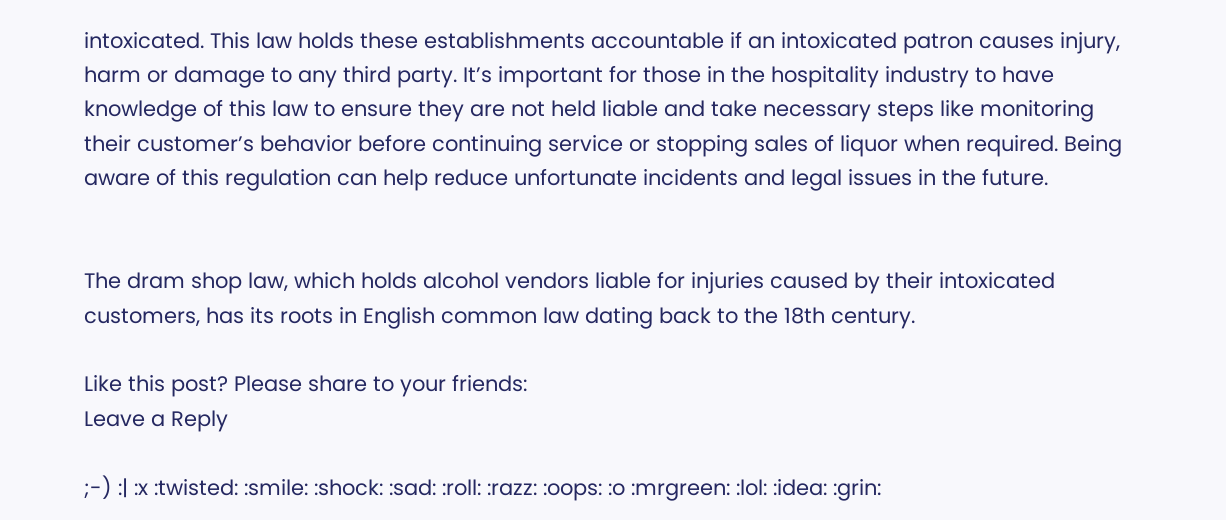intoxicated. This law holds these establishments accountable if an intoxicated patron causes injury, harm or damage to any third party. It’s important for those in the hospitality industry to have knowledge of this law to ensure they are not held liable and take necessary steps like monitoring their customer’s behavior before continuing service or stopping sales of liquor when required. Being aware of this regulation can help reduce unfortunate incidents and legal issues in the future.


The dram shop law, which holds alcohol vendors liable for injuries caused by their intoxicated customers, has its roots in English common law dating back to the 18th century.

Like this post? Please share to your friends:
Leave a Reply

;-) :| :x :twisted: :smile: :shock: :sad: :roll: :razz: :oops: :o :mrgreen: :lol: :idea: :grin: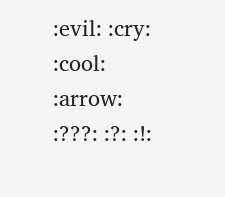:evil: :cry: :cool: :arrow: :???: :?: :!: